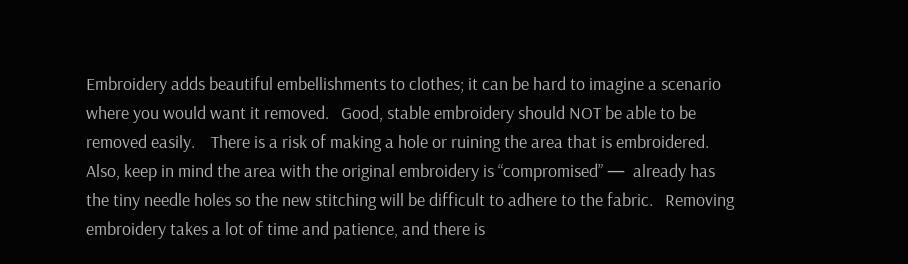Embroidery adds beautiful embellishments to clothes; it can be hard to imagine a scenario where you would want it removed.   Good, stable embroidery should NOT be able to be removed easily.    There is a risk of making a hole or ruining the area that is embroidered.   Also, keep in mind the area with the original embroidery is “compromised” —  already has the tiny needle holes so the new stitching will be difficult to adhere to the fabric.   Removing embroidery takes a lot of time and patience, and there is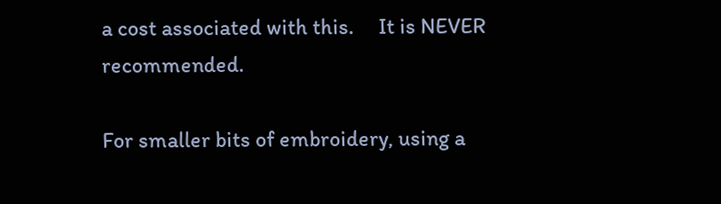a cost associated with this.     It is NEVER recommended.

For smaller bits of embroidery, using a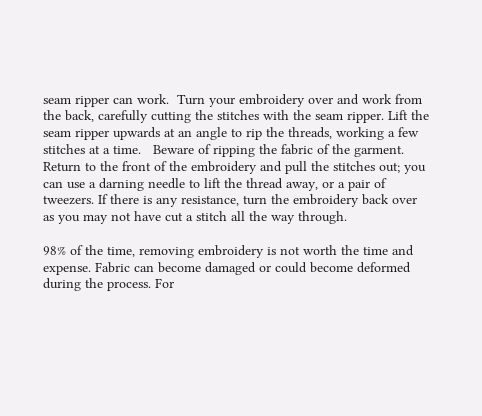seam ripper can work.  Turn your embroidery over and work from the back, carefully cutting the stitches with the seam ripper. Lift the seam ripper upwards at an angle to rip the threads, working a few stitches at a time.   Beware of ripping the fabric of the garment.  Return to the front of the embroidery and pull the stitches out; you can use a darning needle to lift the thread away, or a pair of tweezers. If there is any resistance, turn the embroidery back over as you may not have cut a stitch all the way through.

98% of the time, removing embroidery is not worth the time and expense. Fabric can become damaged or could become deformed during the process. For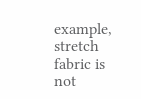example, stretch fabric is not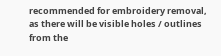recommended for embroidery removal, as there will be visible holes / outlines from the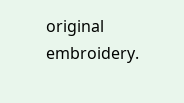original embroidery.